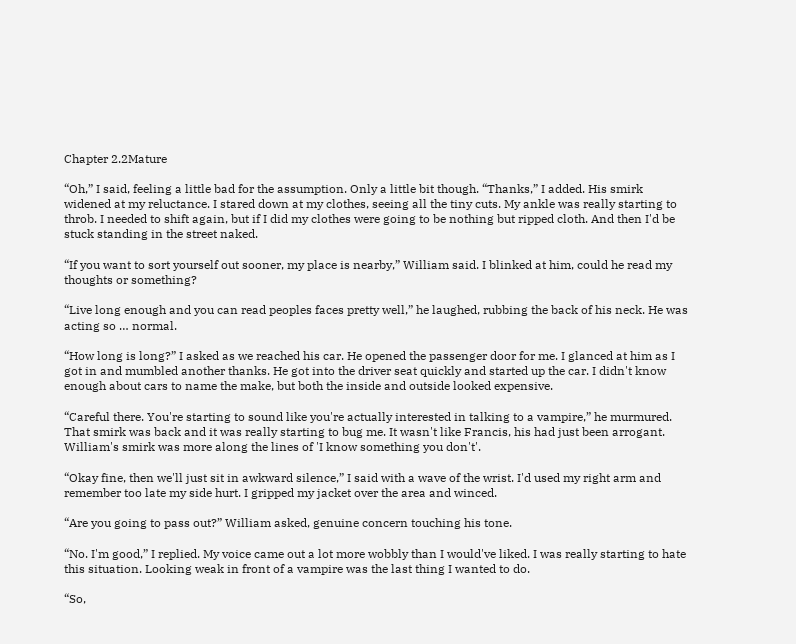Chapter 2.2Mature

“Oh,” I said, feeling a little bad for the assumption. Only a little bit though. “Thanks,” I added. His smirk widened at my reluctance. I stared down at my clothes, seeing all the tiny cuts. My ankle was really starting to throb. I needed to shift again, but if I did my clothes were going to be nothing but ripped cloth. And then I'd be stuck standing in the street naked.

“If you want to sort yourself out sooner, my place is nearby,” William said. I blinked at him, could he read my thoughts or something?

“Live long enough and you can read peoples faces pretty well,” he laughed, rubbing the back of his neck. He was acting so … normal.

“How long is long?” I asked as we reached his car. He opened the passenger door for me. I glanced at him as I got in and mumbled another thanks. He got into the driver seat quickly and started up the car. I didn't know enough about cars to name the make, but both the inside and outside looked expensive.

“Careful there. You're starting to sound like you're actually interested in talking to a vampire,” he murmured. That smirk was back and it was really starting to bug me. It wasn't like Francis, his had just been arrogant. William's smirk was more along the lines of 'I know something you don't'.

“Okay fine, then we'll just sit in awkward silence,” I said with a wave of the wrist. I'd used my right arm and remember too late my side hurt. I gripped my jacket over the area and winced.

“Are you going to pass out?” William asked, genuine concern touching his tone.

“No. I'm good,” I replied. My voice came out a lot more wobbly than I would've liked. I was really starting to hate this situation. Looking weak in front of a vampire was the last thing I wanted to do.

“So,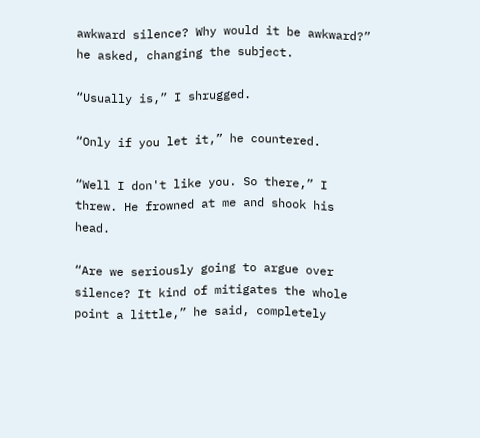awkward silence? Why would it be awkward?” he asked, changing the subject.

“Usually is,” I shrugged.

“Only if you let it,” he countered.

“Well I don't like you. So there,” I threw. He frowned at me and shook his head.

“Are we seriously going to argue over silence? It kind of mitigates the whole point a little,” he said, completely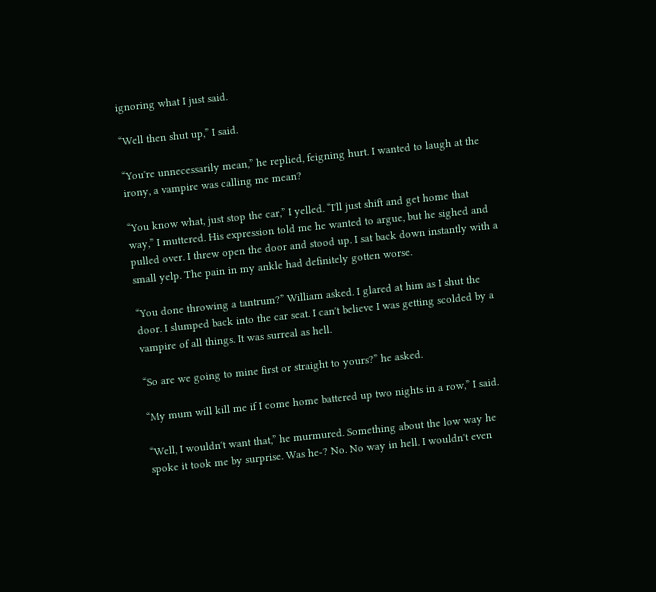ignoring what I just said.

“Well then shut up,” I said.

“You're unnecessarily mean,” he replied, feigning hurt. I wanted to laugh at the irony, a vampire was calling me mean?

“You know what, just stop the car,” I yelled. “I'll just shift and get home that way,” I muttered. His expression told me he wanted to argue, but he sighed and pulled over. I threw open the door and stood up. I sat back down instantly with a small yelp. The pain in my ankle had definitely gotten worse.

“You done throwing a tantrum?” William asked. I glared at him as I shut the door. I slumped back into the car seat. I can't believe I was getting scolded by a vampire of all things. It was surreal as hell.

“So are we going to mine first or straight to yours?” he asked.

“My mum will kill me if I come home battered up two nights in a row,” I said.

“Well, I wouldn't want that,” he murmured. Something about the low way he spoke it took me by surprise. Was he-? No. No way in hell. I wouldn't even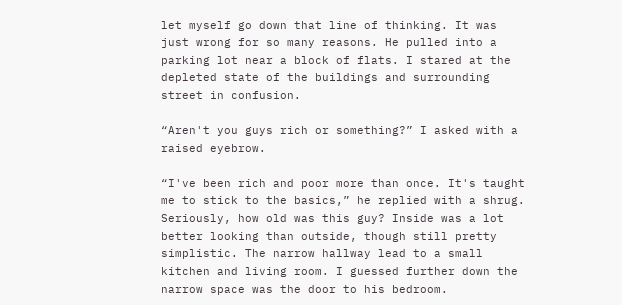let myself go down that line of thinking. It was just wrong for so many reasons. He pulled into a parking lot near a block of flats. I stared at the depleted state of the buildings and surrounding street in confusion.

“Aren't you guys rich or something?” I asked with a raised eyebrow.

“I've been rich and poor more than once. It's taught me to stick to the basics,” he replied with a shrug. Seriously, how old was this guy? Inside was a lot better looking than outside, though still pretty simplistic. The narrow hallway lead to a small kitchen and living room. I guessed further down the narrow space was the door to his bedroom.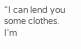“I can lend you some clothes. I'm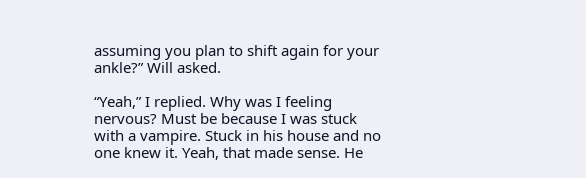assuming you plan to shift again for your ankle?” Will asked.

“Yeah,” I replied. Why was I feeling nervous? Must be because I was stuck with a vampire. Stuck in his house and no one knew it. Yeah, that made sense. He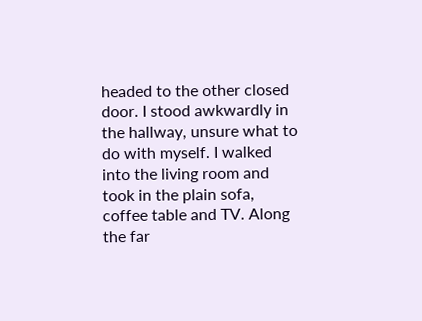headed to the other closed door. I stood awkwardly in the hallway, unsure what to do with myself. I walked into the living room and took in the plain sofa, coffee table and TV. Along the far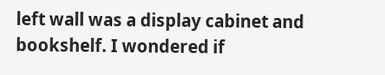left wall was a display cabinet and bookshelf. I wondered if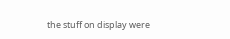the stuff on display were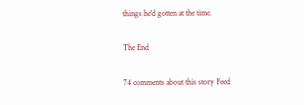things he'd gotten at the time.

The End

74 comments about this story Feed